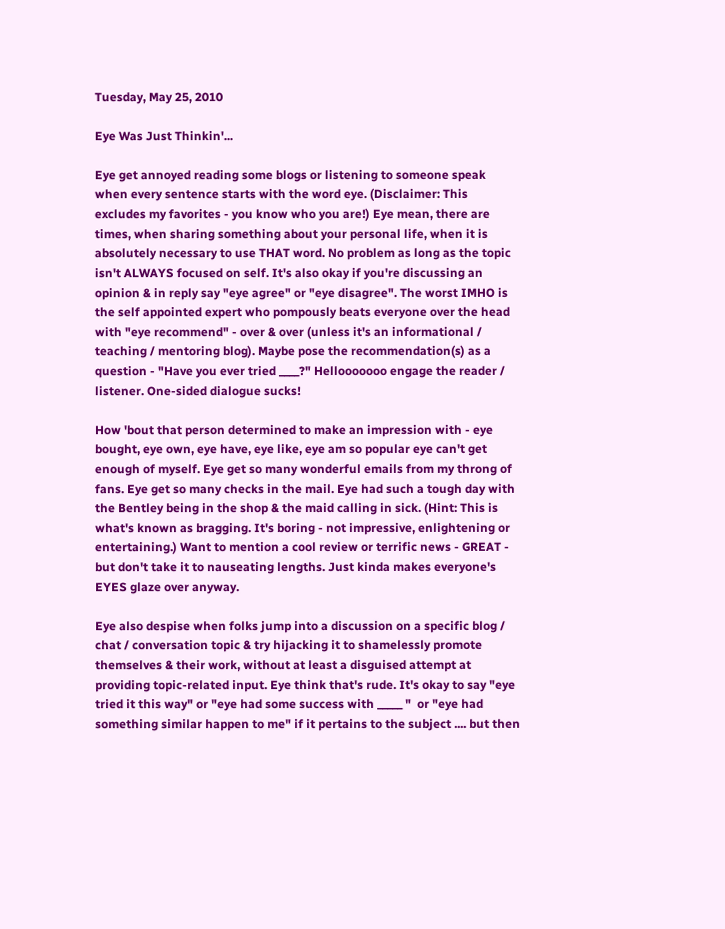Tuesday, May 25, 2010

Eye Was Just Thinkin'...

Eye get annoyed reading some blogs or listening to someone speak when every sentence starts with the word eye. (Disclaimer: This excludes my favorites - you know who you are!) Eye mean, there are times, when sharing something about your personal life, when it is absolutely necessary to use THAT word. No problem as long as the topic isn't ALWAYS focused on self. It's also okay if you're discussing an opinion & in reply say "eye agree" or "eye disagree". The worst IMHO is the self appointed expert who pompously beats everyone over the head with "eye recommend" - over & over (unless it's an informational / teaching / mentoring blog). Maybe pose the recommendation(s) as a question - "Have you ever tried ____?" Hellooooooo engage the reader / listener. One-sided dialogue sucks!

How 'bout that person determined to make an impression with - eye bought, eye own, eye have, eye like, eye am so popular eye can't get enough of myself. Eye get so many wonderful emails from my throng of fans. Eye get so many checks in the mail. Eye had such a tough day with the Bentley being in the shop & the maid calling in sick. (Hint: This is what's known as bragging. It's boring - not impressive, enlightening or entertaining.) Want to mention a cool review or terrific news - GREAT - but don't take it to nauseating lengths. Just kinda makes everyone's EYES glaze over anyway.

Eye also despise when folks jump into a discussion on a specific blog / chat / conversation topic & try hijacking it to shamelessly promote themselves & their work, without at least a disguised attempt at providing topic-related input. Eye think that's rude. It's okay to say "eye tried it this way" or "eye had some success with _____ "  or "eye had something similar happen to me" if it pertains to the subject .... but then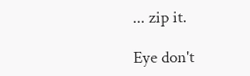... zip it.

Eye don't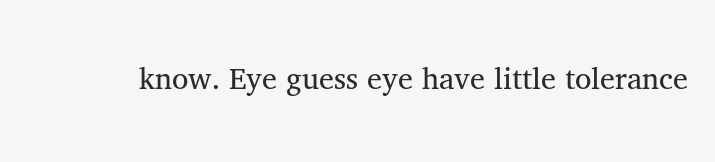know. Eye guess eye have little tolerance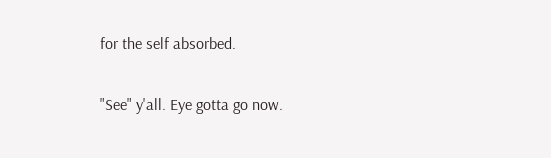for the self absorbed.

"See" y'all. Eye gotta go now.